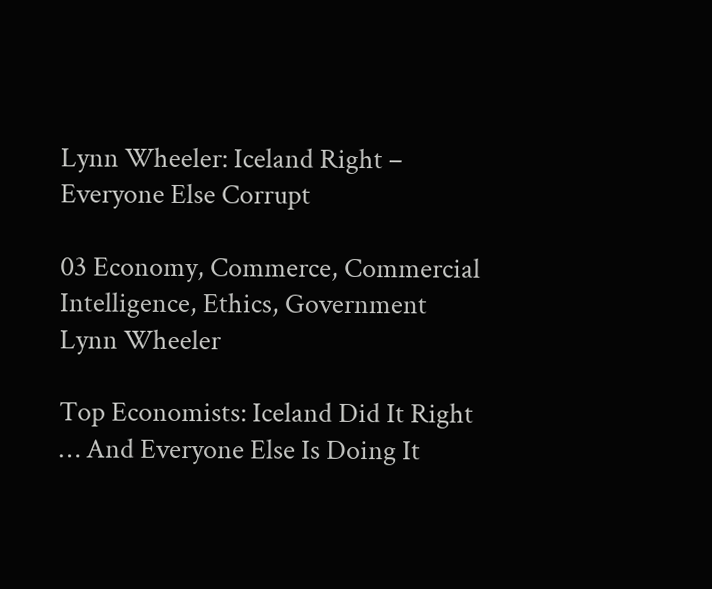Lynn Wheeler: Iceland Right – Everyone Else Corrupt

03 Economy, Commerce, Commercial Intelligence, Ethics, Government
Lynn Wheeler

Top Economists: Iceland Did It Right … And Everyone Else Is Doing It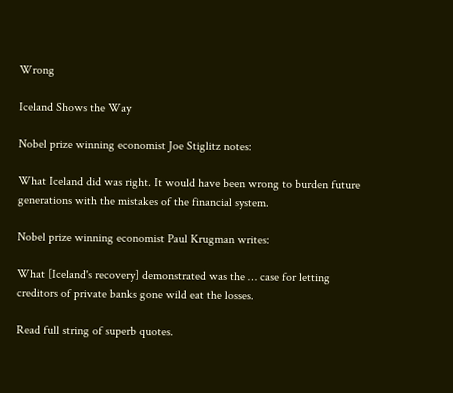Wrong

Iceland Shows the Way

Nobel prize winning economist Joe Stiglitz notes:

What Iceland did was right. It would have been wrong to burden future generations with the mistakes of the financial system.

Nobel prize winning economist Paul Krugman writes:

What [Iceland's recovery] demonstrated was the … case for letting creditors of private banks gone wild eat the losses.

Read full string of superb quotes.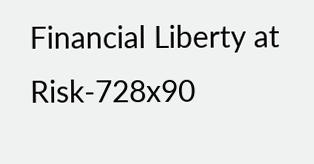Financial Liberty at Risk-728x90